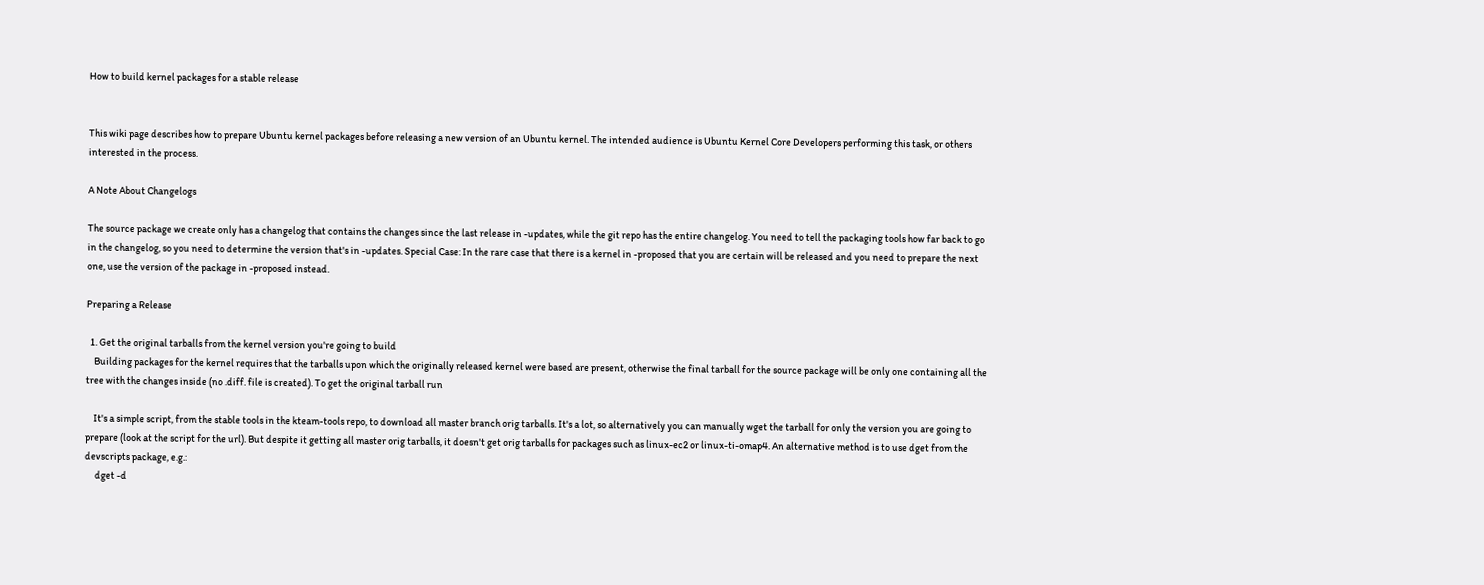How to build kernel packages for a stable release


This wiki page describes how to prepare Ubuntu kernel packages before releasing a new version of an Ubuntu kernel. The intended audience is Ubuntu Kernel Core Developers performing this task, or others interested in the process.

A Note About Changelogs

The source package we create only has a changelog that contains the changes since the last release in -updates, while the git repo has the entire changelog. You need to tell the packaging tools how far back to go in the changelog, so you need to determine the version that's in -updates. Special Case: In the rare case that there is a kernel in -proposed that you are certain will be released and you need to prepare the next one, use the version of the package in -proposed instead.

Preparing a Release

  1. Get the original tarballs from the kernel version you're going to build
    Building packages for the kernel requires that the tarballs upon which the originally released kernel were based are present, otherwise the final tarball for the source package will be only one containing all the tree with the changes inside (no .diff. file is created). To get the original tarball run

    It's a simple script, from the stable tools in the kteam-tools repo, to download all master branch orig tarballs. It's a lot, so alternatively you can manually wget the tarball for only the version you are going to prepare (look at the script for the url). But despite it getting all master orig tarballs, it doesn't get orig tarballs for packages such as linux-ec2 or linux-ti-omap4. An alternative method is to use dget from the devscripts package, e.g.:
     dget -d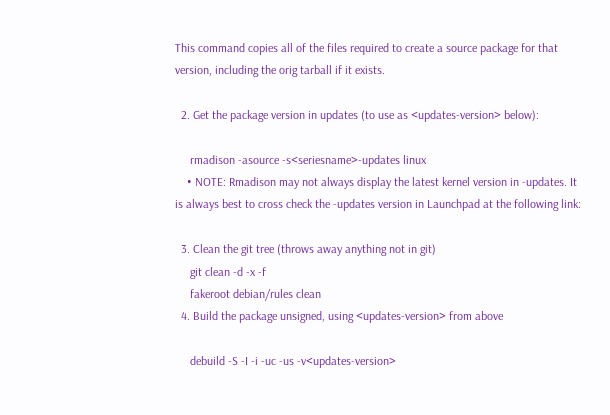This command copies all of the files required to create a source package for that version, including the orig tarball if it exists.

  2. Get the package version in updates (to use as <updates-version> below):

     rmadison -asource -s<seriesname>-updates linux
    • NOTE: Rmadison may not always display the latest kernel version in -updates. It is always best to cross check the -updates version in Launchpad at the following link:

  3. Clean the git tree (throws away anything not in git)
     git clean -d -x -f
     fakeroot debian/rules clean
  4. Build the package unsigned, using <updates-version> from above

     debuild -S -I -i -uc -us -v<updates-version>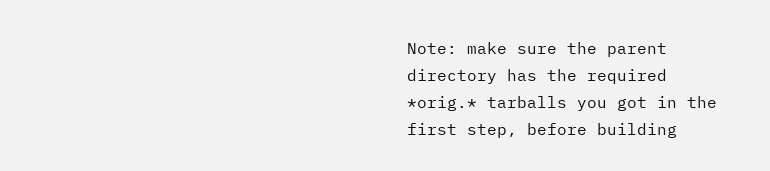Note: make sure the parent directory has the required *orig.* tarballs you got in the first step, before building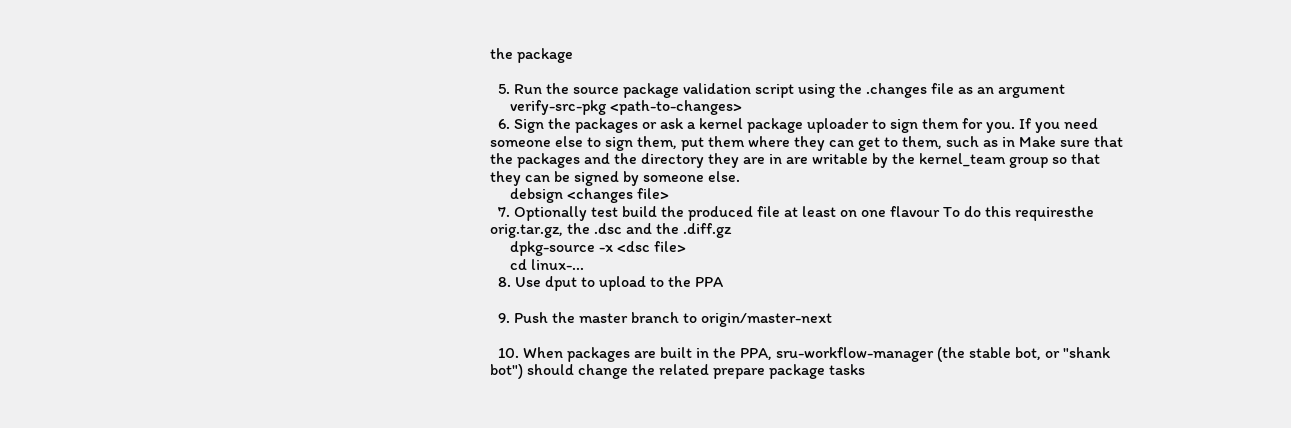the package

  5. Run the source package validation script using the .changes file as an argument
     verify-src-pkg <path-to-changes>
  6. Sign the packages or ask a kernel package uploader to sign them for you. If you need someone else to sign them, put them where they can get to them, such as in Make sure that the packages and the directory they are in are writable by the kernel_team group so that they can be signed by someone else.
     debsign <changes file>
  7. Optionally test build the produced file at least on one flavour To do this requiresthe orig.tar.gz, the .dsc and the .diff.gz
     dpkg-source -x <dsc file>
     cd linux-...
  8. Use dput to upload to the PPA

  9. Push the master branch to origin/master-next

  10. When packages are built in the PPA, sru-workflow-manager (the stable bot, or "shank bot") should change the related prepare package tasks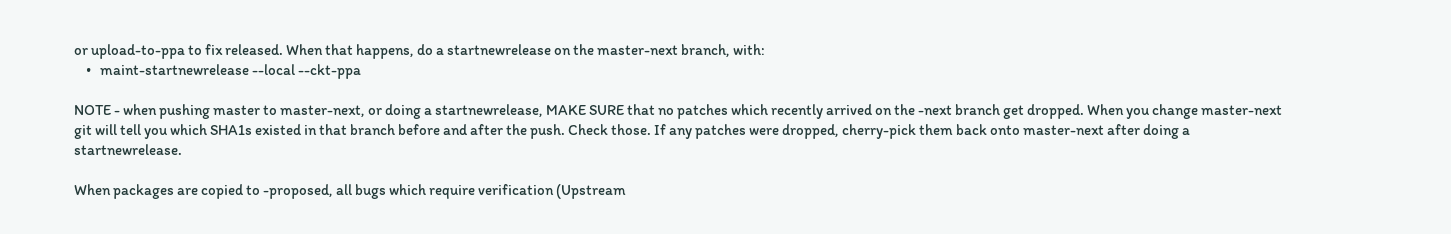or upload-to-ppa to fix released. When that happens, do a startnewrelease on the master-next branch, with:
    •   maint-startnewrelease --local --ckt-ppa

NOTE - when pushing master to master-next, or doing a startnewrelease, MAKE SURE that no patches which recently arrived on the -next branch get dropped. When you change master-next git will tell you which SHA1s existed in that branch before and after the push. Check those. If any patches were dropped, cherry-pick them back onto master-next after doing a startnewrelease.

When packages are copied to -proposed, all bugs which require verification (Upstream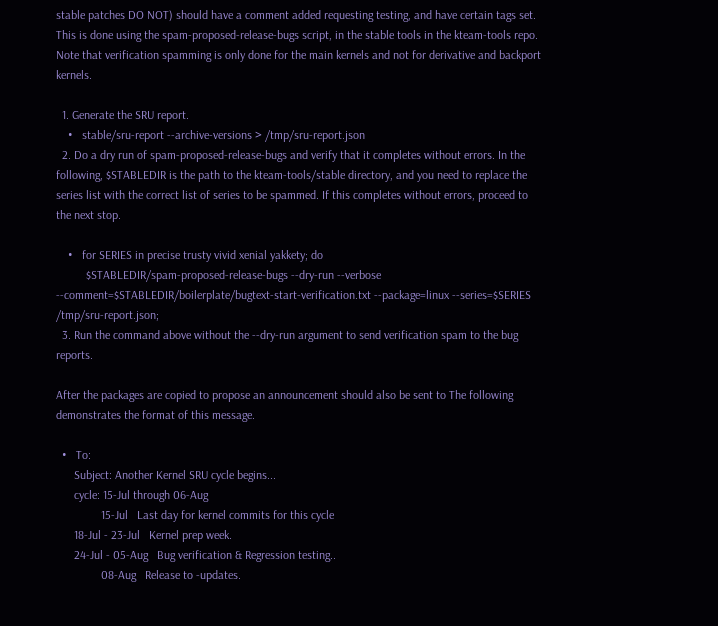stable patches DO NOT) should have a comment added requesting testing, and have certain tags set. This is done using the spam-proposed-release-bugs script, in the stable tools in the kteam-tools repo. Note that verification spamming is only done for the main kernels and not for derivative and backport kernels.

  1. Generate the SRU report.
    •   stable/sru-report --archive-versions > /tmp/sru-report.json
  2. Do a dry run of spam-proposed-release-bugs and verify that it completes without errors. In the following, $STABLEDIR is the path to the kteam-tools/stable directory, and you need to replace the series list with the correct list of series to be spammed. If this completes without errors, proceed to the next stop.

    •   for SERIES in precise trusty vivid xenial yakkety; do
          $STABLEDIR/spam-proposed-release-bugs --dry-run --verbose --comment=$STABLEDIR/boilerplate/bugtext-start-verification.txt --package=linux --series=$SERIES /tmp/sru-report.json;
  3. Run the command above without the --dry-run argument to send verification spam to the bug reports.

After the packages are copied to propose an announcement should also be sent to The following demonstrates the format of this message.

  •   To:
      Subject: Another Kernel SRU cycle begins...
      cycle: 15-Jul through 06-Aug
               15-Jul   Last day for kernel commits for this cycle
      18-Jul - 23-Jul   Kernel prep week.
      24-Jul - 05-Aug   Bug verification & Regression testing..
               08-Aug   Release to -updates.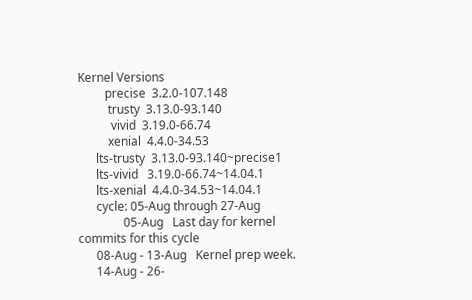Kernel Versions
         precise  3.2.0-107.148
          trusty  3.13.0-93.140
           vivid  3.19.0-66.74
          xenial  4.4.0-34.53
      lts-trusty  3.13.0-93.140~precise1
      lts-vivid   3.19.0-66.74~14.04.1
      lts-xenial  4.4.0-34.53~14.04.1
      cycle: 05-Aug through 27-Aug
               05-Aug   Last day for kernel commits for this cycle
      08-Aug - 13-Aug   Kernel prep week.
      14-Aug - 26-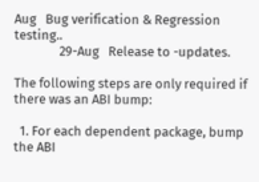Aug   Bug verification & Regression testing..
               29-Aug   Release to -updates.

The following steps are only required if there was an ABI bump:

  1. For each dependent package, bump the ABI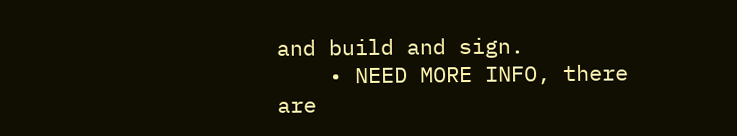and build and sign.
    • NEED MORE INFO, there are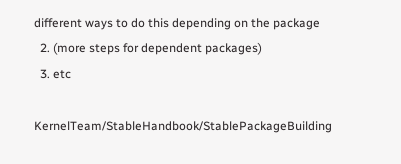different ways to do this depending on the package
  2. (more steps for dependent packages)
  3. etc

KernelTeam/StableHandbook/StablePackageBuilding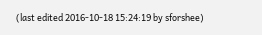(last edited 2016-10-18 15:24:19 by sforshee)